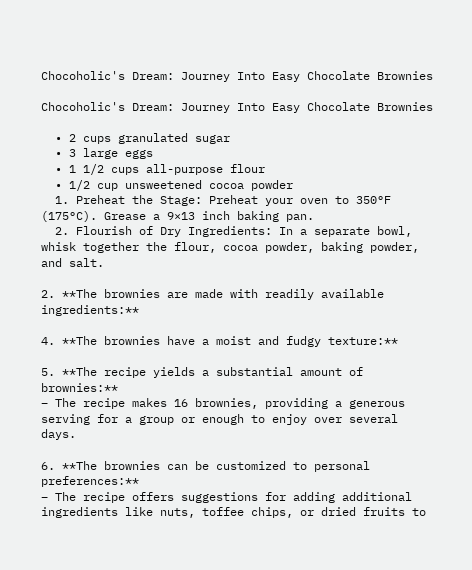Chocoholic's Dream: Journey Into Easy Chocolate Brownies

Chocoholic's Dream: Journey Into Easy Chocolate Brownies

  • 2 cups granulated sugar
  • 3 large eggs
  • 1 1/2 cups all-purpose flour
  • 1/2 cup unsweetened cocoa powder
  1. Preheat the Stage: Preheat your oven to 350°F (175°C). Grease a 9×13 inch baking pan.
  2. Flourish of Dry Ingredients: In a separate bowl, whisk together the flour, cocoa powder, baking powder, and salt.

2. **The brownies are made with readily available ingredients:**

4. **The brownies have a moist and fudgy texture:**

5. **The recipe yields a substantial amount of brownies:**
– The recipe makes 16 brownies, providing a generous serving for a group or enough to enjoy over several days.

6. **The brownies can be customized to personal preferences:**
– The recipe offers suggestions for adding additional ingredients like nuts, toffee chips, or dried fruits to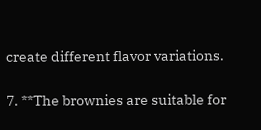create different flavor variations.

7. **The brownies are suitable for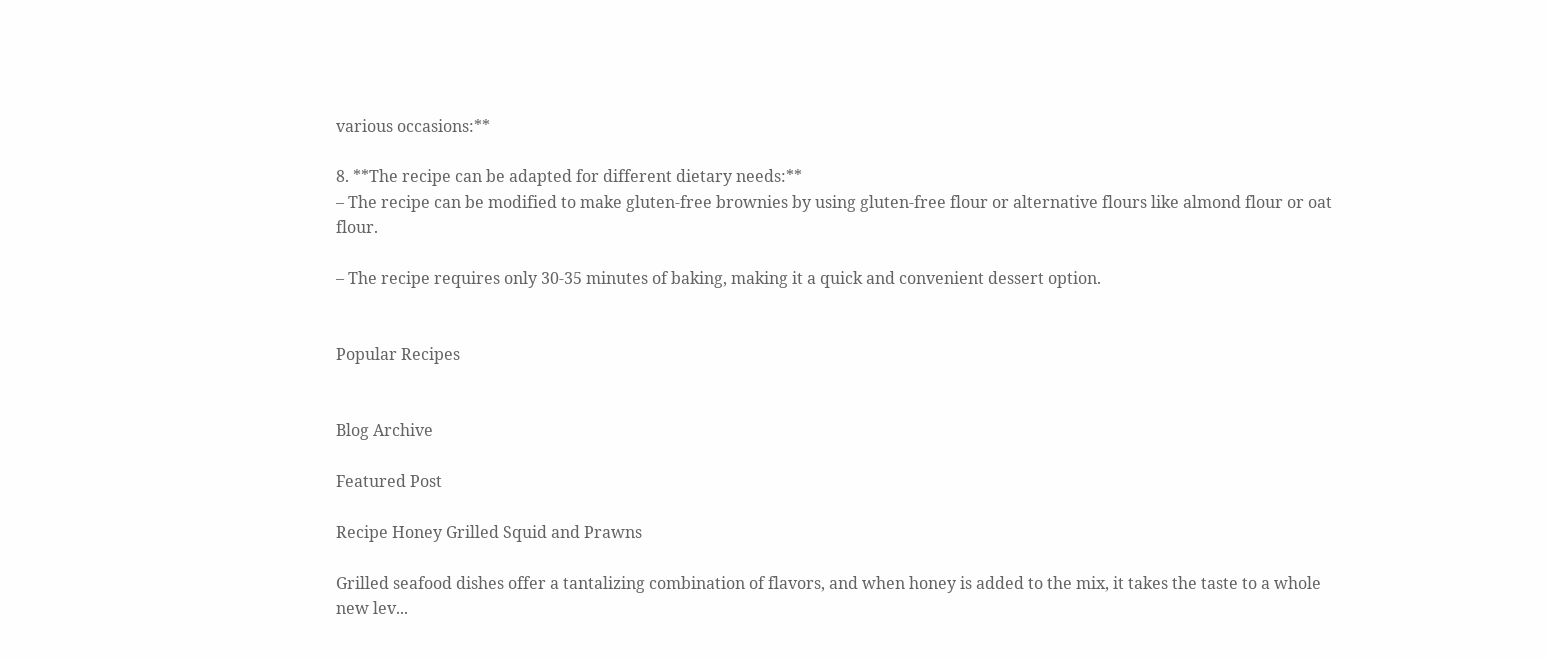various occasions:**

8. **The recipe can be adapted for different dietary needs:**
– The recipe can be modified to make gluten-free brownies by using gluten-free flour or alternative flours like almond flour or oat flour.

– The recipe requires only 30-35 minutes of baking, making it a quick and convenient dessert option.


Popular Recipes


Blog Archive

Featured Post

Recipe Honey Grilled Squid and Prawns

Grilled seafood dishes offer a tantalizing combination of flavors, and when honey is added to the mix, it takes the taste to a whole new lev...